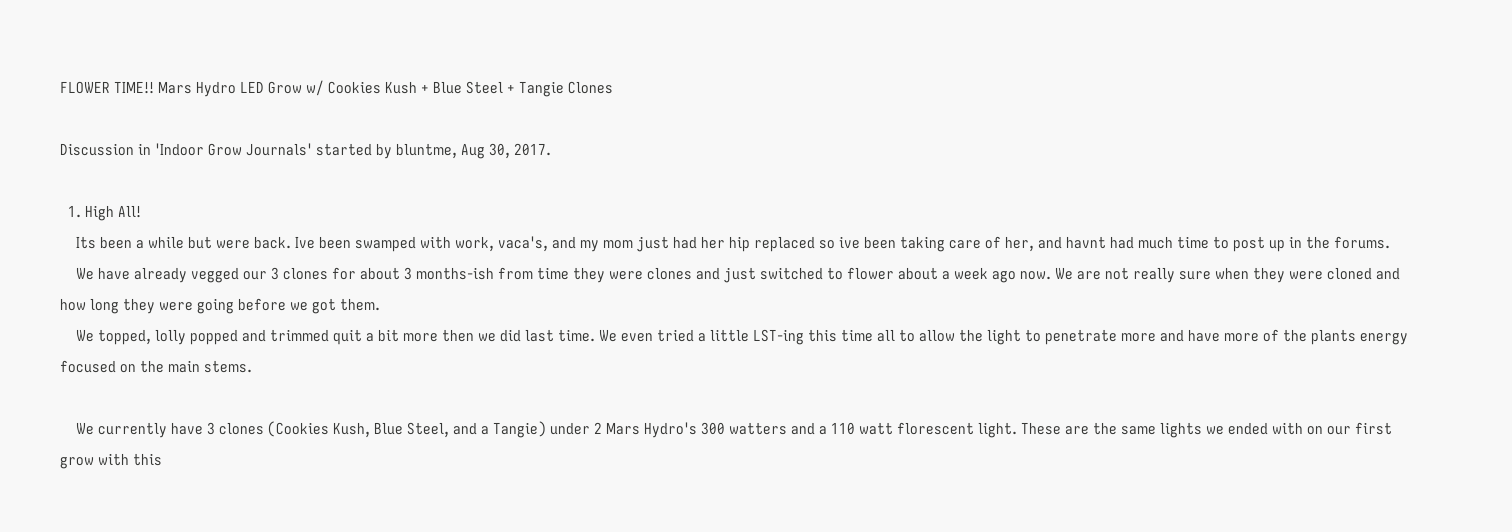FLOWER TIME!! Mars Hydro LED Grow w/ Cookies Kush + Blue Steel + Tangie Clones

Discussion in 'Indoor Grow Journals' started by bluntme, Aug 30, 2017.

  1. High All!
    Its been a while but were back. Ive been swamped with work, vaca's, and my mom just had her hip replaced so ive been taking care of her, and havnt had much time to post up in the forums.
    We have already vegged our 3 clones for about 3 months-ish from time they were clones and just switched to flower about a week ago now. We are not really sure when they were cloned and how long they were going before we got them.
    We topped, lolly popped and trimmed quit a bit more then we did last time. We even tried a little LST-ing this time all to allow the light to penetrate more and have more of the plants energy focused on the main stems.

    We currently have 3 clones (Cookies Kush, Blue Steel, and a Tangie) under 2 Mars Hydro's 300 watters and a 110 watt florescent light. These are the same lights we ended with on our first grow with this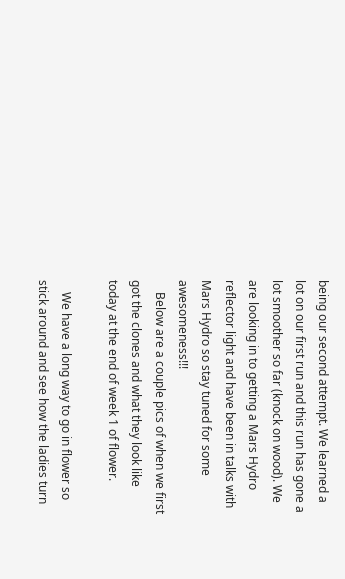being our second attempt. We learned a lot on our first run and this run has gone a lot smoother so far (knock on wood). We are looking in to getting a Mars Hydro reflector light and have been in talks with Mars Hydro so stay tuned for some awesomeness!!!
    Below are a couple pics of when we first got the clones and what they look like today at the end of week 1 of flower.

    We have a long way to go in flower so stick around and see how the ladies turn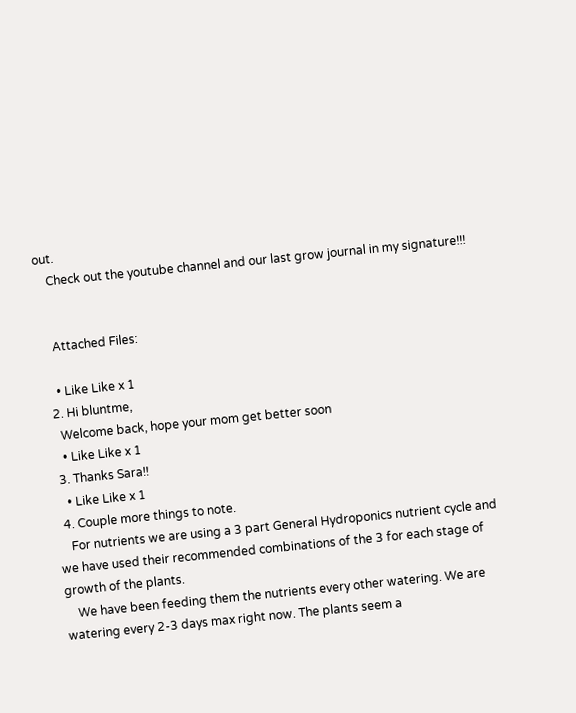out.
    Check out the youtube channel and our last grow journal in my signature!!!


    Attached Files:

    • Like Like x 1
  2. Hi bluntme,
    Welcome back, hope your mom get better soon
    • Like Like x 1
  3. Thanks Sara!!
    • Like Like x 1
  4. Couple more things to note.
    For nutrients we are using a 3 part General Hydroponics nutrient cycle and we have used their recommended combinations of the 3 for each stage of growth of the plants.
    We have been feeding them the nutrients every other watering. We are watering every 2-3 days max right now. The plants seem a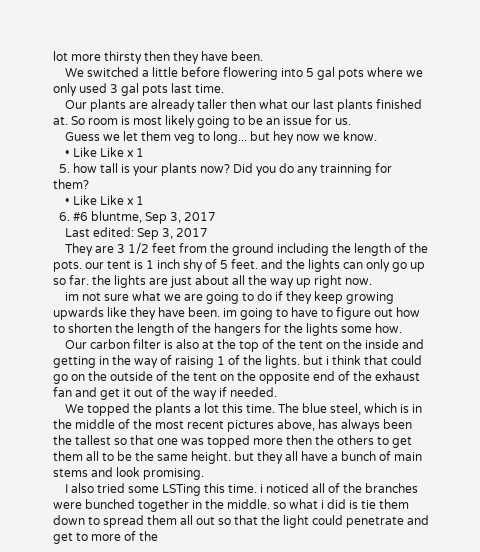lot more thirsty then they have been.
    We switched a little before flowering into 5 gal pots where we only used 3 gal pots last time.
    Our plants are already taller then what our last plants finished at. So room is most likely going to be an issue for us.
    Guess we let them veg to long... but hey now we know.
    • Like Like x 1
  5. how tall is your plants now? Did you do any trainning for them?
    • Like Like x 1
  6. #6 bluntme, Sep 3, 2017
    Last edited: Sep 3, 2017
    They are 3 1/2 feet from the ground including the length of the pots. our tent is 1 inch shy of 5 feet. and the lights can only go up so far. the lights are just about all the way up right now.
    im not sure what we are going to do if they keep growing upwards like they have been. im going to have to figure out how to shorten the length of the hangers for the lights some how.
    Our carbon filter is also at the top of the tent on the inside and getting in the way of raising 1 of the lights. but i think that could go on the outside of the tent on the opposite end of the exhaust fan and get it out of the way if needed.
    We topped the plants a lot this time. The blue steel, which is in the middle of the most recent pictures above, has always been the tallest so that one was topped more then the others to get them all to be the same height. but they all have a bunch of main stems and look promising.
    I also tried some LSTing this time. i noticed all of the branches were bunched together in the middle. so what i did is tie them down to spread them all out so that the light could penetrate and get to more of the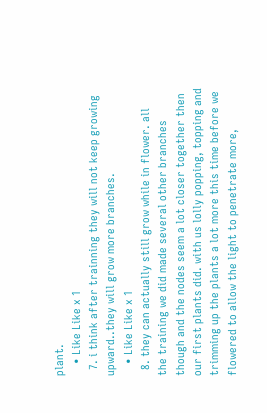plant.
    • Like Like x 1
  7. i think after trainning they will not keep growing upward..they will grow more branches.
    • Like Like x 1
  8. they can actually still grow while in flower. all the training we did made several other branches though and the nodes seem a lot closer together then our first plants did. with us lolly popping, topping and trimming up the plants a lot more this time before we flowered to allow the light to penetrate more,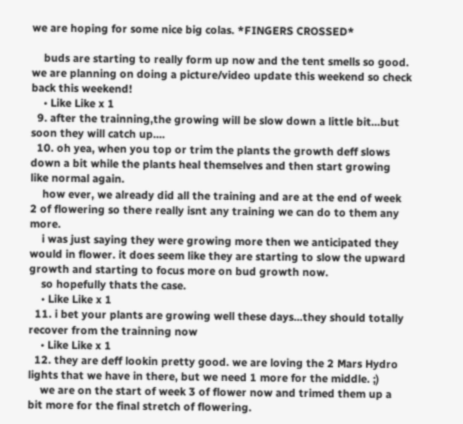we are hoping for some nice big colas. *FINGERS CROSSED*

    buds are starting to really form up now and the tent smells so good. we are planning on doing a picture/video update this weekend so check back this weekend!
    • Like Like x 1
  9. after the trainning,the growing will be slow down a little bit...but soon they will catch up....
  10. oh yea, when you top or trim the plants the growth deff slows down a bit while the plants heal themselves and then start growing like normal again.
    how ever, we already did all the training and are at the end of week 2 of flowering so there really isnt any training we can do to them any more.
    i was just saying they were growing more then we anticipated they would in flower. it does seem like they are starting to slow the upward growth and starting to focus more on bud growth now.
    so hopefully thats the case.
    • Like Like x 1
  11. i bet your plants are growing well these days...they should totally recover from the trainning now
    • Like Like x 1
  12. they are deff lookin pretty good. we are loving the 2 Mars Hydro lights that we have in there, but we need 1 more for the middle. ;)
    we are on the start of week 3 of flower now and trimed them up a bit more for the final stretch of flowering.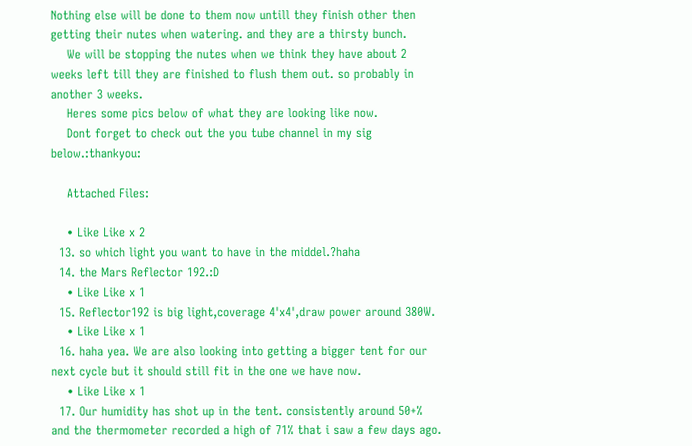Nothing else will be done to them now untill they finish other then getting their nutes when watering. and they are a thirsty bunch.
    We will be stopping the nutes when we think they have about 2 weeks left till they are finished to flush them out. so probably in another 3 weeks.
    Heres some pics below of what they are looking like now.
    Dont forget to check out the you tube channel in my sig below.:thankyou:

    Attached Files:

    • Like Like x 2
  13. so which light you want to have in the middel.?haha
  14. the Mars Reflector 192.:D
    • Like Like x 1
  15. Reflector192 is big light,coverage 4'x4',draw power around 380W.
    • Like Like x 1
  16. haha yea. We are also looking into getting a bigger tent for our next cycle but it should still fit in the one we have now.
    • Like Like x 1
  17. Our humidity has shot up in the tent. consistently around 50+% and the thermometer recorded a high of 71% that i saw a few days ago.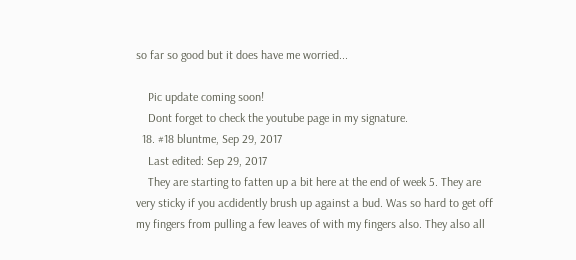so far so good but it does have me worried...

    Pic update coming soon!
    Dont forget to check the youtube page in my signature.
  18. #18 bluntme, Sep 29, 2017
    Last edited: Sep 29, 2017
    They are starting to fatten up a bit here at the end of week 5. They are very sticky if you acdidently brush up against a bud. Was so hard to get off my fingers from pulling a few leaves of with my fingers also. They also all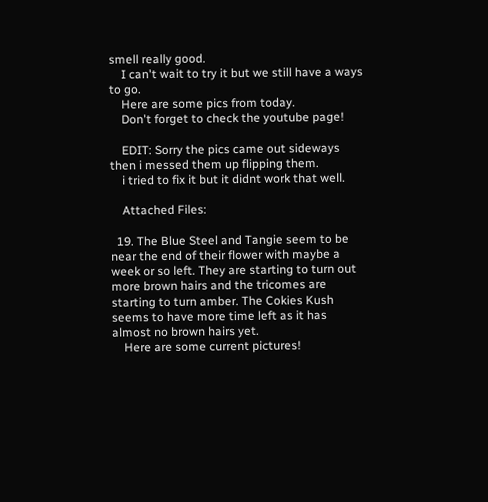smell really good.
    I can't wait to try it but we still have a ways to go.
    Here are some pics from today.
    Don't forget to check the youtube page!

    EDIT: Sorry the pics came out sideways then i messed them up flipping them.
    i tried to fix it but it didnt work that well.

    Attached Files:

  19. The Blue Steel and Tangie seem to be near the end of their flower with maybe a week or so left. They are starting to turn out more brown hairs and the tricomes are starting to turn amber. The Cokies Kush seems to have more time left as it has almost no brown hairs yet.
    Here are some current pictures!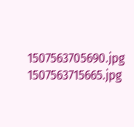1507563705690.jpg 1507563715665.jpg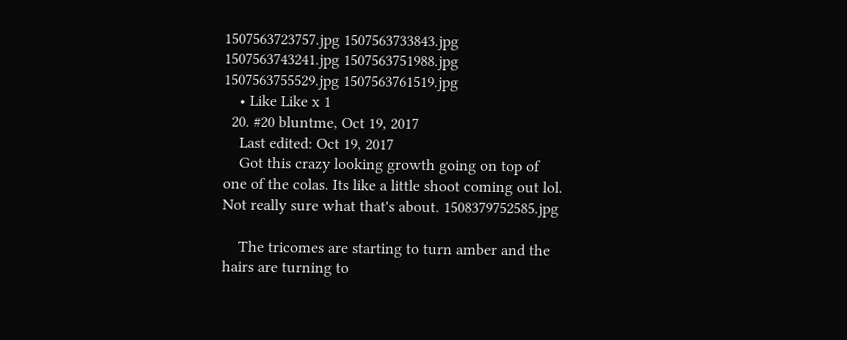1507563723757.jpg 1507563733843.jpg 1507563743241.jpg 1507563751988.jpg 1507563755529.jpg 1507563761519.jpg
    • Like Like x 1
  20. #20 bluntme, Oct 19, 2017
    Last edited: Oct 19, 2017
    Got this crazy looking growth going on top of one of the colas. Its like a little shoot coming out lol. Not really sure what that's about. 1508379752585.jpg

    The tricomes are starting to turn amber and the hairs are turning to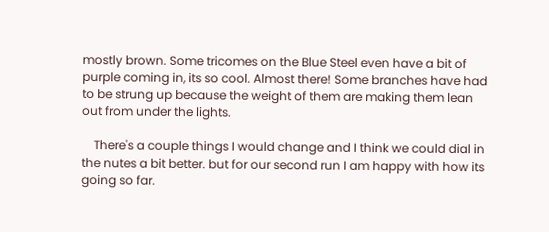mostly brown. Some tricomes on the Blue Steel even have a bit of purple coming in, its so cool. Almost there! Some branches have had to be strung up because the weight of them are making them lean out from under the lights.

    There's a couple things I would change and I think we could dial in the nutes a bit better. but for our second run I am happy with how its going so far.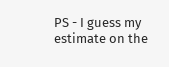PS - I guess my estimate on the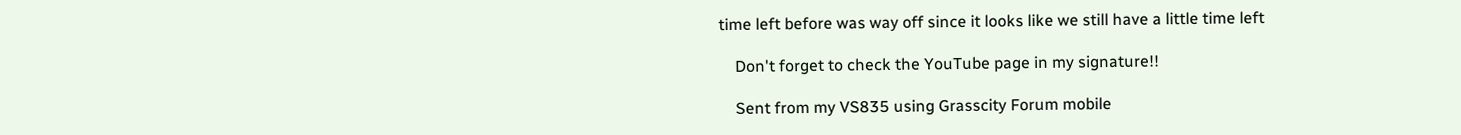time left before was way off since it looks like we still have a little time left

    Don't forget to check the YouTube page in my signature!!

    Sent from my VS835 using Grasscity Forum mobile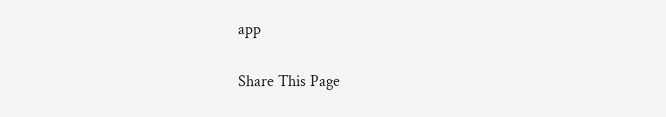app

Share This Page